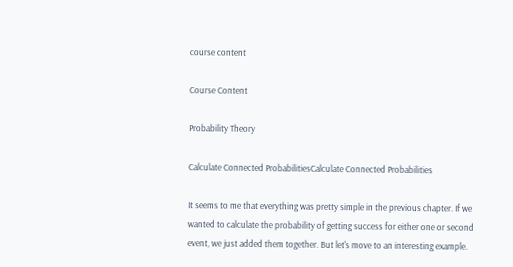course content

Course Content

Probability Theory

Calculate Connected ProbabilitiesCalculate Connected Probabilities

It seems to me that everything was pretty simple in the previous chapter. If we wanted to calculate the probability of getting success for either one or second event, we just added them together. But let's move to an interesting example.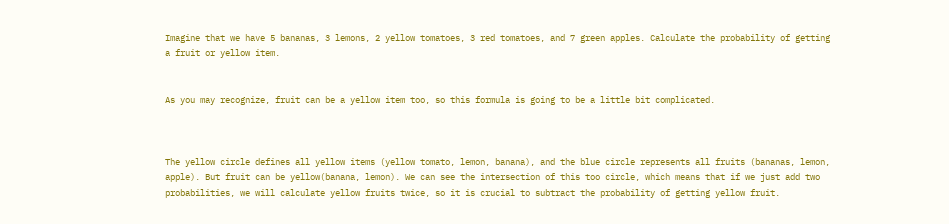Imagine that we have 5 bananas, 3 lemons, 2 yellow tomatoes, 3 red tomatoes, and 7 green apples. Calculate the probability of getting a fruit or yellow item.


As you may recognize, fruit can be a yellow item too, so this formula is going to be a little bit complicated.



The yellow circle defines all yellow items (yellow tomato, lemon, banana), and the blue circle represents all fruits (bananas, lemon, apple). But fruit can be yellow(banana, lemon). We can see the intersection of this too circle, which means that if we just add two probabilities, we will calculate yellow fruits twice, so it is crucial to subtract the probability of getting yellow fruit.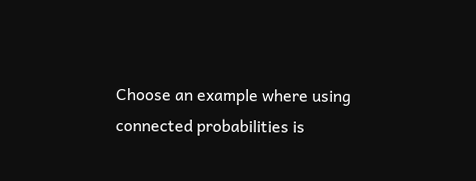Choose an example where using connected probabilities is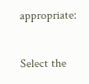appropriate:

Select the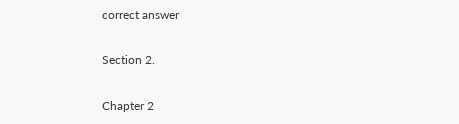correct answer

Section 2.

Chapter 2